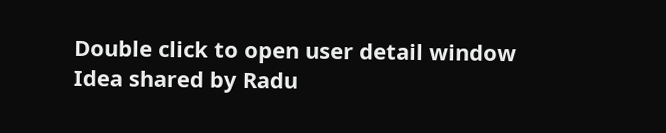Double click to open user detail window
Idea shared by Radu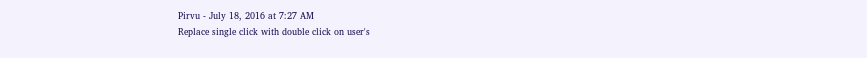Pirvu - July 18, 2016 at 7:27 AM
Replace single click with double click on user's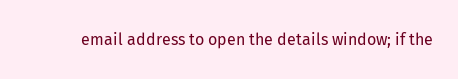email address to open the details window; if the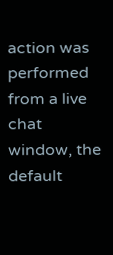action was performed from a live chat window, the default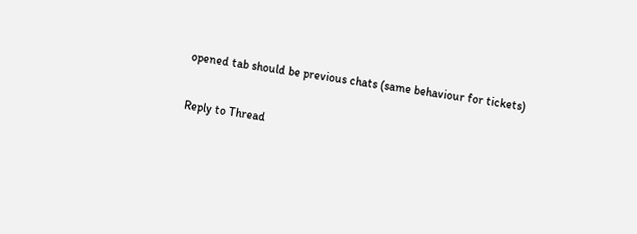opened tab should be previous chats (same behaviour for tickets)

Reply to Thread